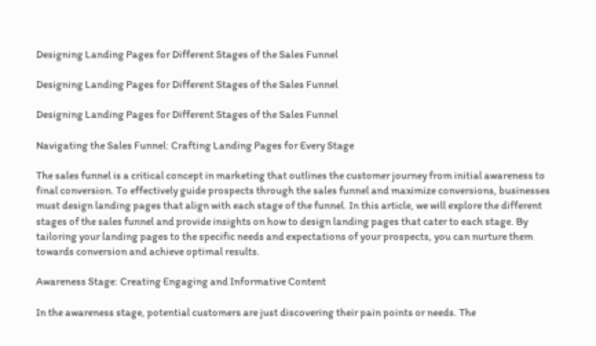Designing Landing Pages for Different Stages of the Sales Funnel

Designing Landing Pages for Different Stages of the Sales Funnel

Designing Landing Pages for Different Stages of the Sales Funnel

Navigating the Sales Funnel: Crafting Landing Pages for Every Stage

The sales funnel is a critical concept in marketing that outlines the customer journey from initial awareness to final conversion. To effectively guide prospects through the sales funnel and maximize conversions, businesses must design landing pages that align with each stage of the funnel. In this article, we will explore the different stages of the sales funnel and provide insights on how to design landing pages that cater to each stage. By tailoring your landing pages to the specific needs and expectations of your prospects, you can nurture them towards conversion and achieve optimal results.

Awareness Stage: Creating Engaging and Informative Content

In the awareness stage, potential customers are just discovering their pain points or needs. The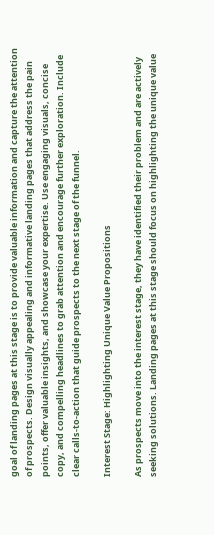goal of landing pages at this stage is to provide valuable information and capture the attention of prospects. Design visually appealing and informative landing pages that address the pain points, offer valuable insights, and showcase your expertise. Use engaging visuals, concise copy, and compelling headlines to grab attention and encourage further exploration. Include clear calls-to-action that guide prospects to the next stage of the funnel.

Interest Stage: Highlighting Unique Value Propositions

As prospects move into the interest stage, they have identified their problem and are actively seeking solutions. Landing pages at this stage should focus on highlighting the unique value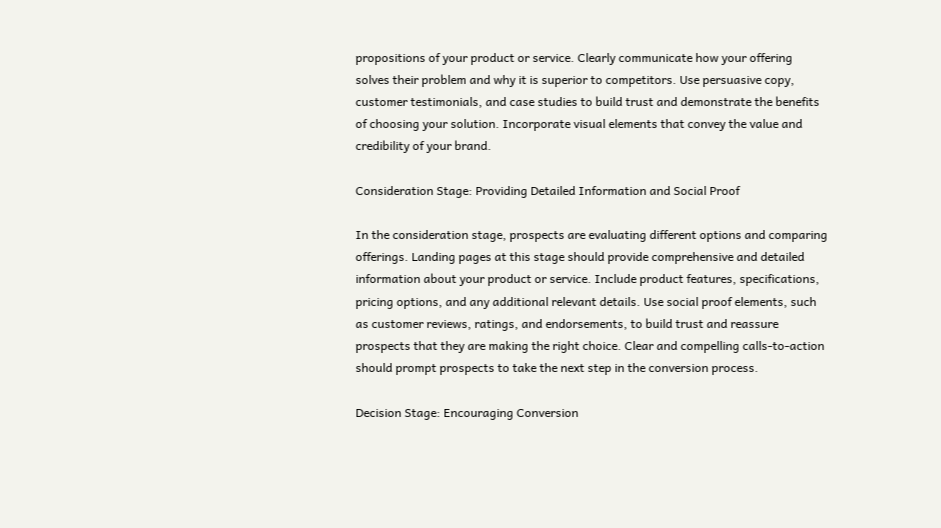propositions of your product or service. Clearly communicate how your offering solves their problem and why it is superior to competitors. Use persuasive copy, customer testimonials, and case studies to build trust and demonstrate the benefits of choosing your solution. Incorporate visual elements that convey the value and credibility of your brand.

Consideration Stage: Providing Detailed Information and Social Proof

In the consideration stage, prospects are evaluating different options and comparing offerings. Landing pages at this stage should provide comprehensive and detailed information about your product or service. Include product features, specifications, pricing options, and any additional relevant details. Use social proof elements, such as customer reviews, ratings, and endorsements, to build trust and reassure prospects that they are making the right choice. Clear and compelling calls-to-action should prompt prospects to take the next step in the conversion process.

Decision Stage: Encouraging Conversion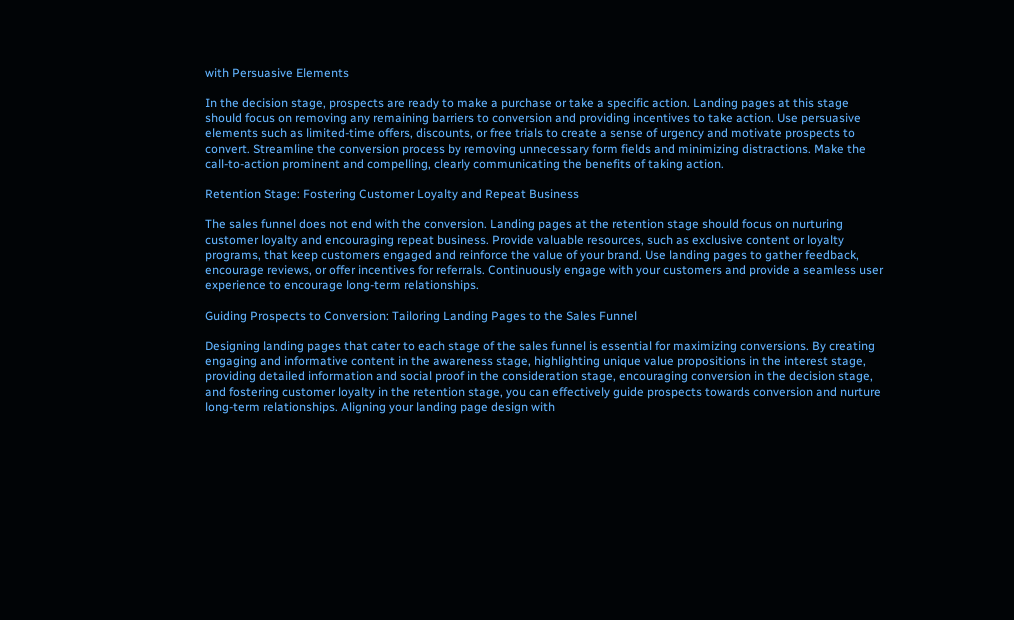with Persuasive Elements

In the decision stage, prospects are ready to make a purchase or take a specific action. Landing pages at this stage should focus on removing any remaining barriers to conversion and providing incentives to take action. Use persuasive elements such as limited-time offers, discounts, or free trials to create a sense of urgency and motivate prospects to convert. Streamline the conversion process by removing unnecessary form fields and minimizing distractions. Make the call-to-action prominent and compelling, clearly communicating the benefits of taking action.

Retention Stage: Fostering Customer Loyalty and Repeat Business

The sales funnel does not end with the conversion. Landing pages at the retention stage should focus on nurturing customer loyalty and encouraging repeat business. Provide valuable resources, such as exclusive content or loyalty programs, that keep customers engaged and reinforce the value of your brand. Use landing pages to gather feedback, encourage reviews, or offer incentives for referrals. Continuously engage with your customers and provide a seamless user experience to encourage long-term relationships.

Guiding Prospects to Conversion: Tailoring Landing Pages to the Sales Funnel

Designing landing pages that cater to each stage of the sales funnel is essential for maximizing conversions. By creating engaging and informative content in the awareness stage, highlighting unique value propositions in the interest stage, providing detailed information and social proof in the consideration stage, encouraging conversion in the decision stage, and fostering customer loyalty in the retention stage, you can effectively guide prospects towards conversion and nurture long-term relationships. Aligning your landing page design with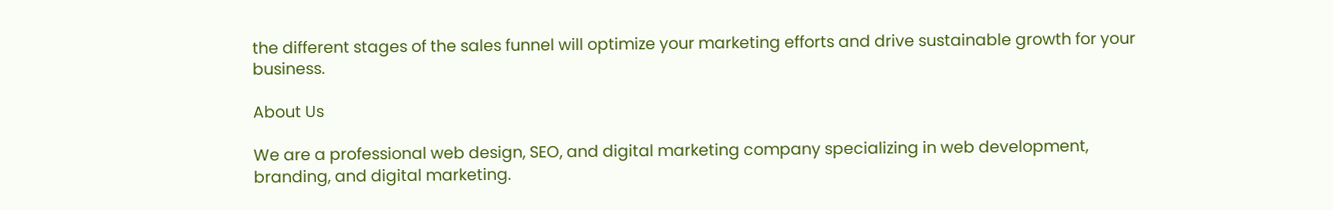the different stages of the sales funnel will optimize your marketing efforts and drive sustainable growth for your business.

About Us

We are a professional web design, SEO, and digital marketing company specializing in web development, branding, and digital marketing.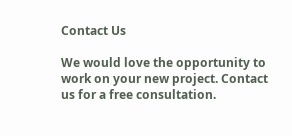Contact Us

We would love the opportunity to work on your new project. Contact us for a free consultation.